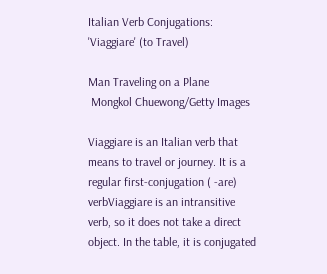Italian Verb Conjugations: 'Viaggiare' (to Travel)

Man Traveling on a Plane
 Mongkol Chuewong/Getty Images

Viaggiare is an Italian verb that means to travel or journey. It is a  regular first-conjugation ( -are) verbViaggiare is an intransitive verb, so it does not take a direct object. In the table, it is conjugated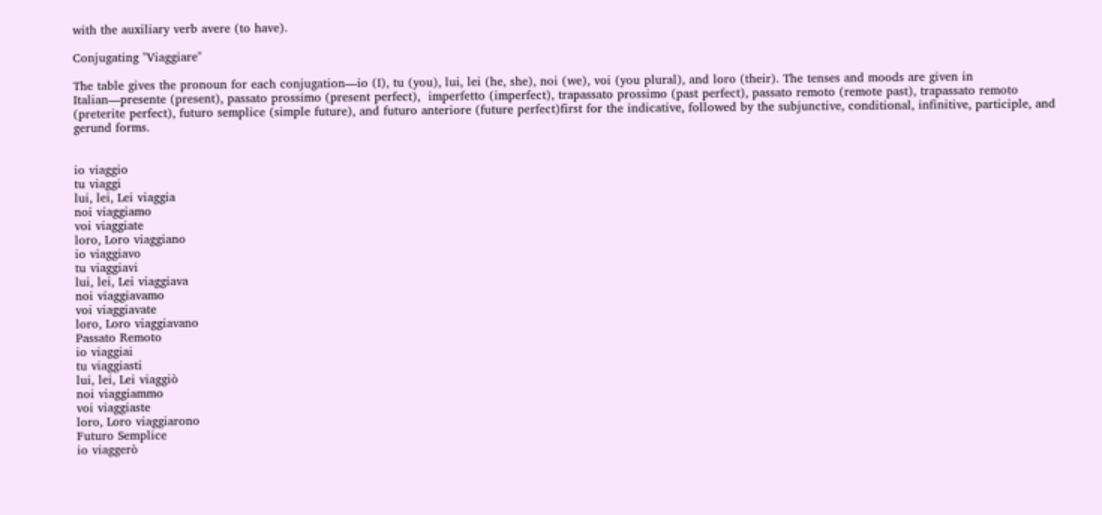with the auxiliary verb avere (to have).

Conjugating "Viaggiare"

The table gives the pronoun for each conjugation—io (I), tu (you), lui, lei (he, she), noi (we), voi (you plural), and loro (their). The tenses and moods are given in Italian—presente (present), passato prossimo (present perfect),  imperfetto (imperfect), trapassato prossimo (past perfect), passato remoto (remote past), trapassato remoto (preterite perfect), futuro semplice (simple future), and futuro anteriore (future perfect)first for the indicative, followed by the subjunctive, conditional, infinitive, participle, and gerund forms.


io viaggio
tu viaggi
lui, lei, Lei viaggia
noi viaggiamo
voi viaggiate
loro, Loro viaggiano
io viaggiavo
tu viaggiavi
lui, lei, Lei viaggiava
noi viaggiavamo
voi viaggiavate
loro, Loro viaggiavano
Passato Remoto
io viaggiai
tu viaggiasti
lui, lei, Lei viaggiò
noi viaggiammo
voi viaggiaste
loro, Loro viaggiarono
Futuro Semplice
io viaggerò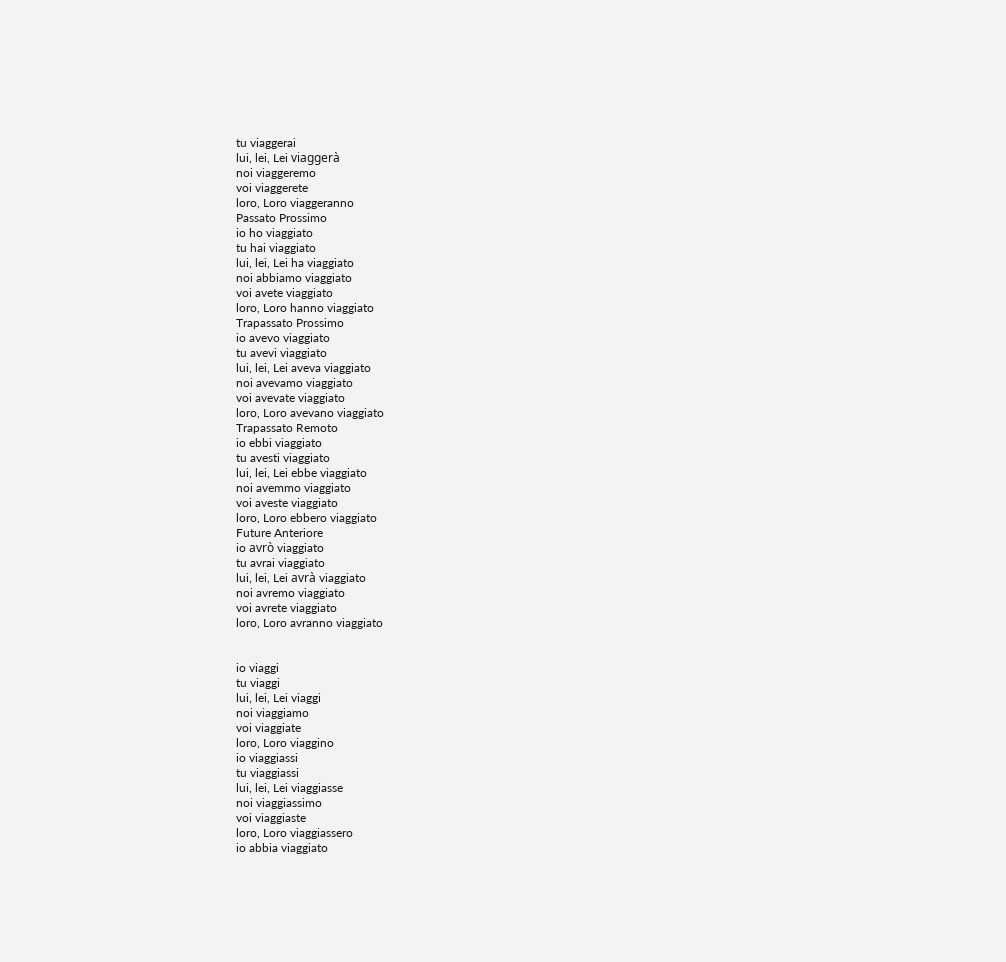tu viaggerai
lui, lei, Lei viaggerà
noi viaggeremo
voi viaggerete
loro, Loro viaggeranno
Passato Prossimo
io ho viaggiato
tu hai viaggiato
lui, lei, Lei ha viaggiato
noi abbiamo viaggiato
voi avete viaggiato
loro, Loro hanno viaggiato
Trapassato Prossimo
io avevo viaggiato
tu avevi viaggiato
lui, lei, Lei aveva viaggiato
noi avevamo viaggiato
voi avevate viaggiato
loro, Loro avevano viaggiato
Trapassato Remoto
io ebbi viaggiato
tu avesti viaggiato
lui, lei, Lei ebbe viaggiato
noi avemmo viaggiato
voi aveste viaggiato
loro, Loro ebbero viaggiato
Future Anteriore
io avrò viaggiato
tu avrai viaggiato
lui, lei, Lei avrà viaggiato
noi avremo viaggiato
voi avrete viaggiato
loro, Loro avranno viaggiato


io viaggi
tu viaggi
lui, lei, Lei viaggi
noi viaggiamo
voi viaggiate
loro, Loro viaggino
io viaggiassi
tu viaggiassi
lui, lei, Lei viaggiasse
noi viaggiassimo
voi viaggiaste
loro, Loro viaggiassero
io abbia viaggiato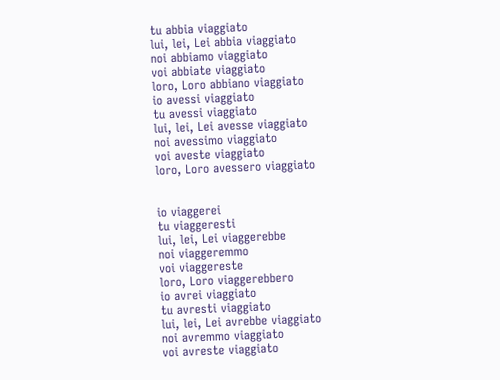tu abbia viaggiato
lui, lei, Lei abbia viaggiato
noi abbiamo viaggiato
voi abbiate viaggiato
loro, Loro abbiano viaggiato
io avessi viaggiato
tu avessi viaggiato
lui, lei, Lei avesse viaggiato
noi avessimo viaggiato
voi aveste viaggiato
loro, Loro avessero viaggiato


io viaggerei
tu viaggeresti
lui, lei, Lei viaggerebbe
noi viaggeremmo
voi viaggereste
loro, Loro viaggerebbero
io avrei viaggiato
tu avresti viaggiato
lui, lei, Lei avrebbe viaggiato
noi avremmo viaggiato
voi avreste viaggiato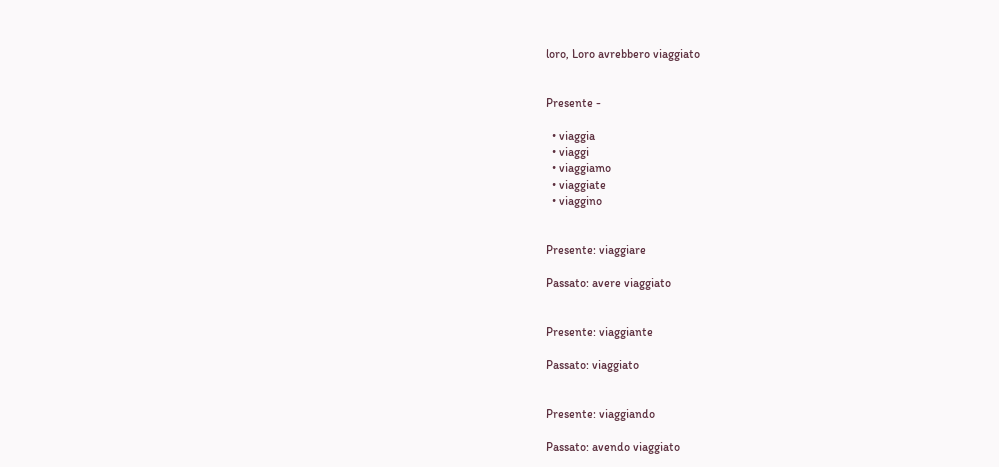loro, Loro avrebbero viaggiato


Presente -

  • viaggia
  • viaggi
  • viaggiamo
  • viaggiate
  • viaggino


Presente: viaggiare

Passato: avere viaggiato


Presente: viaggiante

Passato: viaggiato


Presente: viaggiando

Passato: avendo viaggiato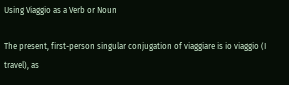Using Viaggio as a Verb or Noun

The present, first-person singular conjugation of viaggiare is io viaggio (I travel), as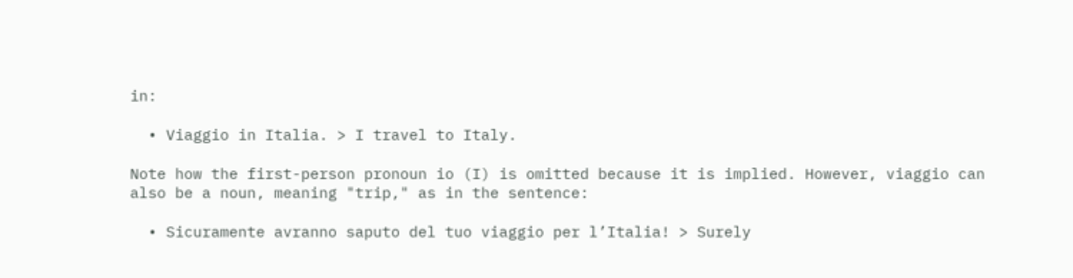in:

  • Viaggio in Italia. > I travel to Italy.

Note how the first-person pronoun io (I) is omitted because it is implied. However, viaggio can also be a noun, meaning "trip," as in the sentence:

  • Sicuramente avranno saputo del tuo viaggio per l’Italia! > Surely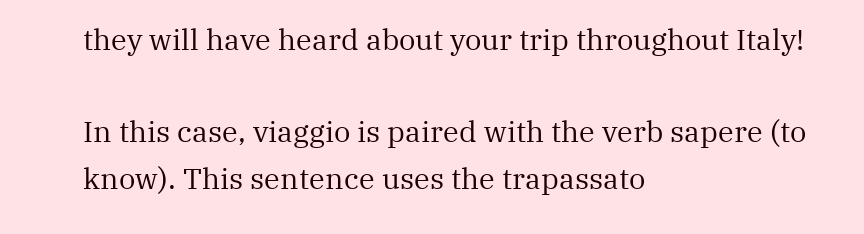they will have heard about your trip throughout Italy!

In this case, viaggio is paired with the verb sapere (to know). This sentence uses the trapassato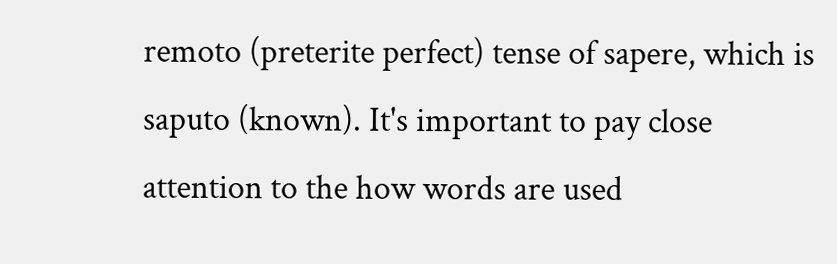remoto (preterite perfect) tense of sapere, which is saputo (known). It's important to pay close attention to the how words are used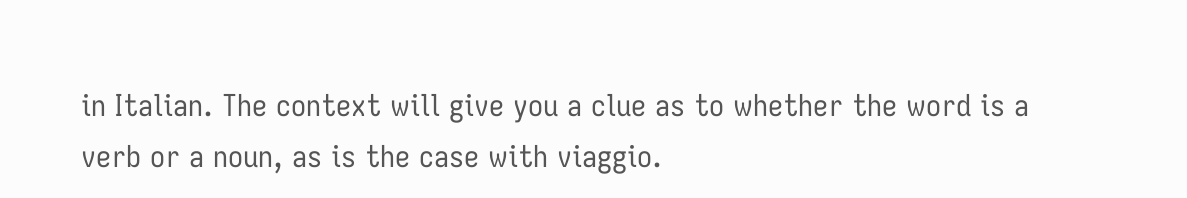in Italian. The context will give you a clue as to whether the word is a verb or a noun, as is the case with viaggio.